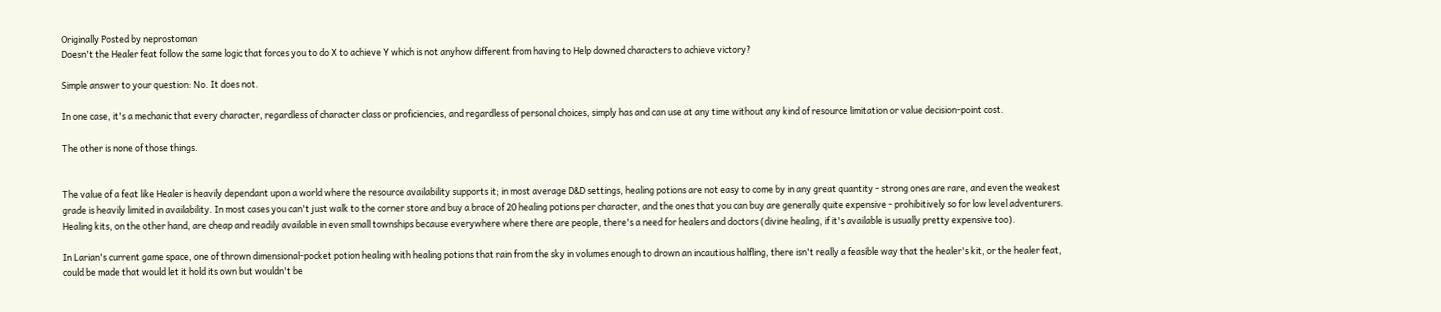Originally Posted by neprostoman
Doesn't the Healer feat follow the same logic that forces you to do X to achieve Y which is not anyhow different from having to Help downed characters to achieve victory?

Simple answer to your question: No. It does not.

In one case, it's a mechanic that every character, regardless of character class or proficiencies, and regardless of personal choices, simply has and can use at any time without any kind of resource limitation or value decision-point cost.

The other is none of those things.


The value of a feat like Healer is heavily dependant upon a world where the resource availability supports it; in most average D&D settings, healing potions are not easy to come by in any great quantity - strong ones are rare, and even the weakest grade is heavily limited in availability. In most cases you can't just walk to the corner store and buy a brace of 20 healing potions per character, and the ones that you can buy are generally quite expensive - prohibitively so for low level adventurers. Healing kits, on the other hand, are cheap and readily available in even small townships because everywhere where there are people, there's a need for healers and doctors (divine healing, if it's available is usually pretty expensive too).

In Larian's current game space, one of thrown dimensional-pocket potion healing with healing potions that rain from the sky in volumes enough to drown an incautious halfling, there isn't really a feasible way that the healer's kit, or the healer feat, could be made that would let it hold its own but wouldn't be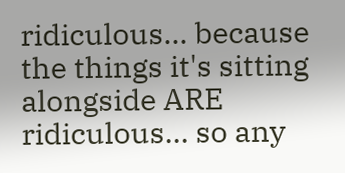ridiculous... because the things it's sitting alongside ARE ridiculous... so any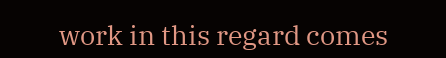work in this regard comes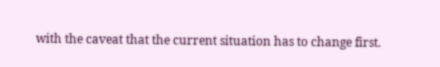with the caveat that the current situation has to change first.